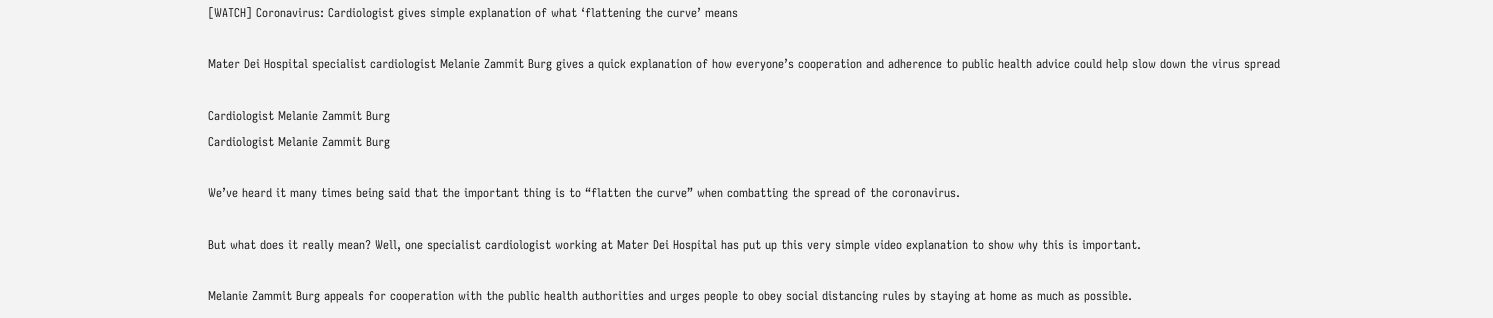[WATCH] Coronavirus: Cardiologist gives simple explanation of what ‘flattening the curve’ means

Mater Dei Hospital specialist cardiologist Melanie Zammit Burg gives a quick explanation of how everyone’s cooperation and adherence to public health advice could help slow down the virus spread

Cardiologist Melanie Zammit Burg
Cardiologist Melanie Zammit Burg

We’ve heard it many times being said that the important thing is to “flatten the curve” when combatting the spread of the coronavirus.

But what does it really mean? Well, one specialist cardiologist working at Mater Dei Hospital has put up this very simple video explanation to show why this is important.

Melanie Zammit Burg appeals for cooperation with the public health authorities and urges people to obey social distancing rules by staying at home as much as possible.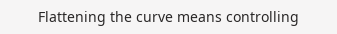Flattening the curve means controlling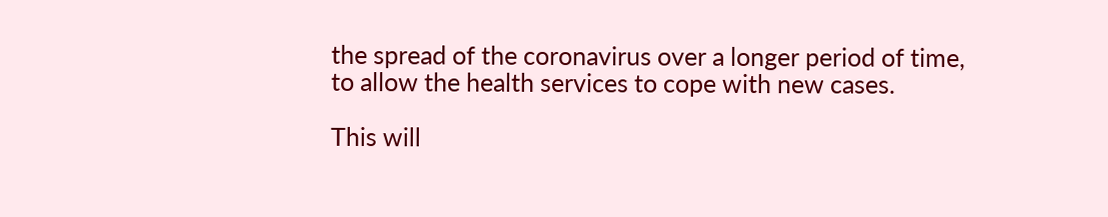the spread of the coronavirus over a longer period of time, to allow the health services to cope with new cases.

This will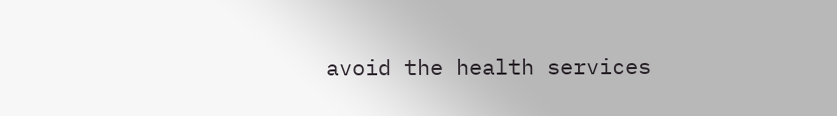avoid the health services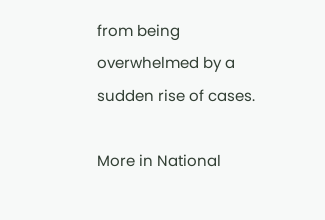from being overwhelmed by a sudden rise of cases.

More in National